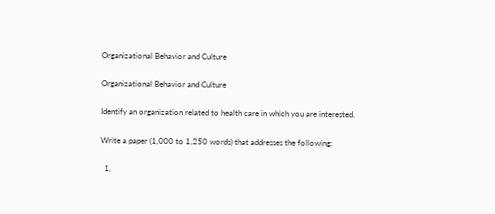Organizational Behavior and Culture

Organizational Behavior and Culture

Identify an organization related to health care in which you are interested.

Write a paper (1,000 to 1,250 words) that addresses the following:

  1.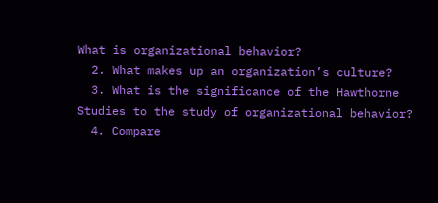What is organizational behavior?
  2. What makes up an organization’s culture?
  3. What is the significance of the Hawthorne Studies to the study of organizational behavior?
  4. Compare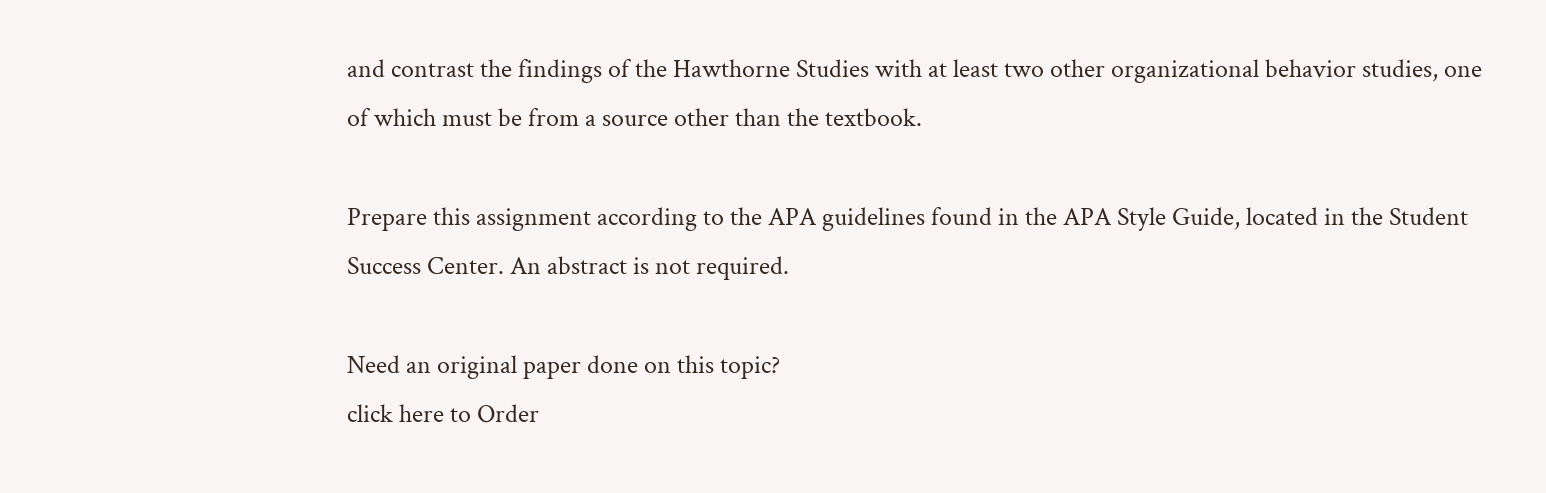and contrast the findings of the Hawthorne Studies with at least two other organizational behavior studies, one of which must be from a source other than the textbook.

Prepare this assignment according to the APA guidelines found in the APA Style Guide, located in the Student Success Center. An abstract is not required.

Need an original paper done on this topic?
click here to Order